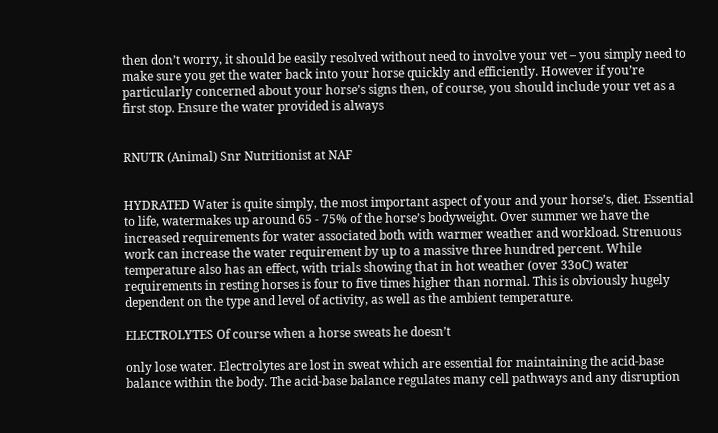then don’t worry, it should be easily resolved without need to involve your vet – you simply need to make sure you get the water back into your horse quickly and efficiently. However if you’re particularly concerned about your horse’s signs then, of course, you should include your vet as a first stop. Ensure the water provided is always


RNUTR (Animal) Snr Nutritionist at NAF


HYDRATED Water is quite simply, the most important aspect of your and your horse’s, diet. Essential to life, watermakes up around 65 - 75% of the horse’s bodyweight. Over summer we have the increased requirements for water associated both with warmer weather and workload. Strenuous work can increase the water requirement by up to a massive three hundred percent. While temperature also has an effect, with trials showing that in hot weather (over 33oC) water requirements in resting horses is four to five times higher than normal. This is obviously hugely dependent on the type and level of activity, as well as the ambient temperature.

ELECTROLYTES Of course when a horse sweats he doesn’t

only lose water. Electrolytes are lost in sweat which are essential for maintaining the acid-base balance within the body. The acid-base balance regulates many cell pathways and any disruption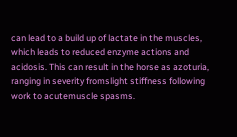can lead to a build up of lactate in the muscles, which leads to reduced enzyme actions and acidosis. This can result in the horse as azoturia, ranging in severity fromslight stiffness following work to acutemuscle spasms.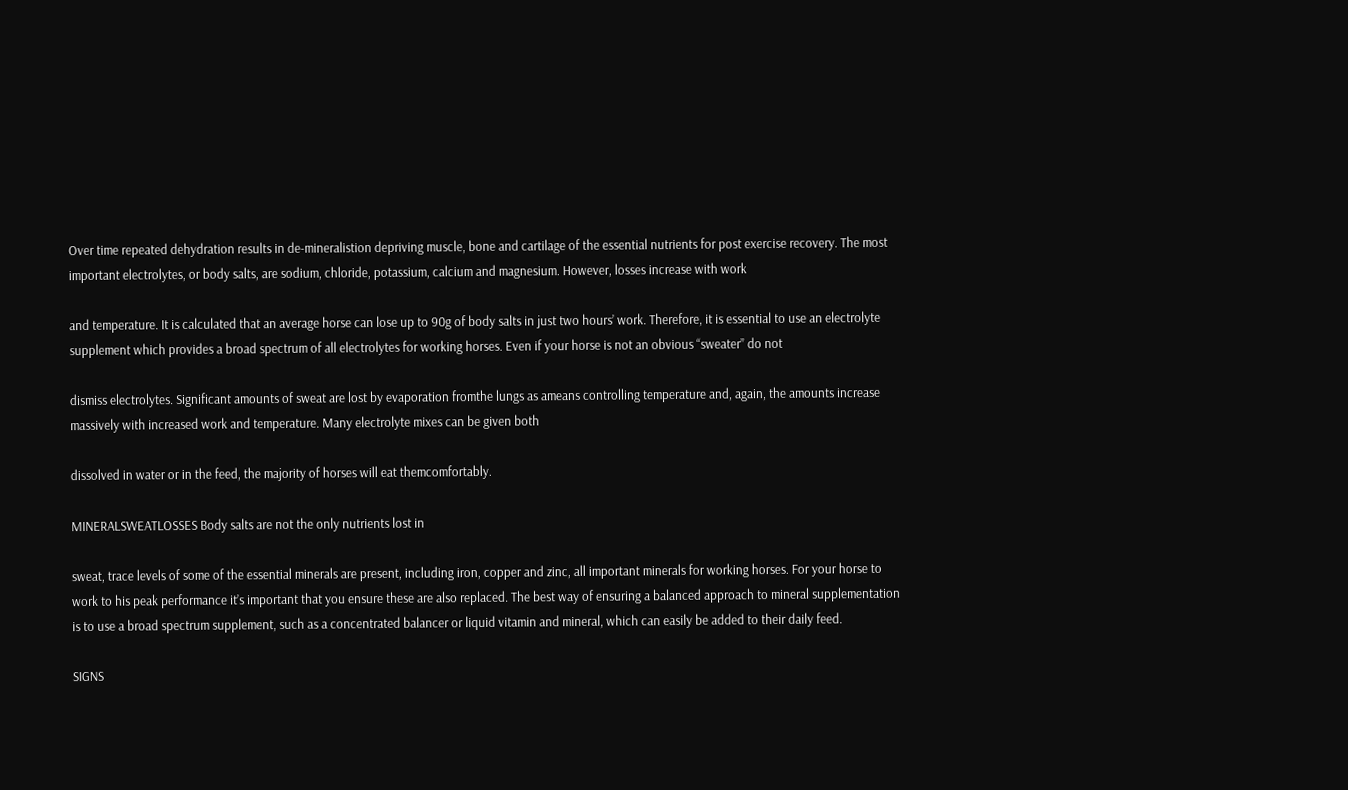Over time repeated dehydration results in de-mineralistion depriving muscle, bone and cartilage of the essential nutrients for post exercise recovery. The most important electrolytes, or body salts, are sodium, chloride, potassium, calcium and magnesium. However, losses increase with work

and temperature. It is calculated that an average horse can lose up to 90g of body salts in just two hours’ work. Therefore, it is essential to use an electrolyte supplement which provides a broad spectrum of all electrolytes for working horses. Even if your horse is not an obvious “sweater” do not

dismiss electrolytes. Significant amounts of sweat are lost by evaporation fromthe lungs as ameans controlling temperature and, again, the amounts increase massively with increased work and temperature. Many electrolyte mixes can be given both

dissolved in water or in the feed, the majority of horses will eat themcomfortably.

MINERALSWEATLOSSES Body salts are not the only nutrients lost in

sweat, trace levels of some of the essential minerals are present, including iron, copper and zinc, all important minerals for working horses. For your horse to work to his peak performance it’s important that you ensure these are also replaced. The best way of ensuring a balanced approach to mineral supplementation is to use a broad spectrum supplement, such as a concentrated balancer or liquid vitamin and mineral, which can easily be added to their daily feed.

SIGNS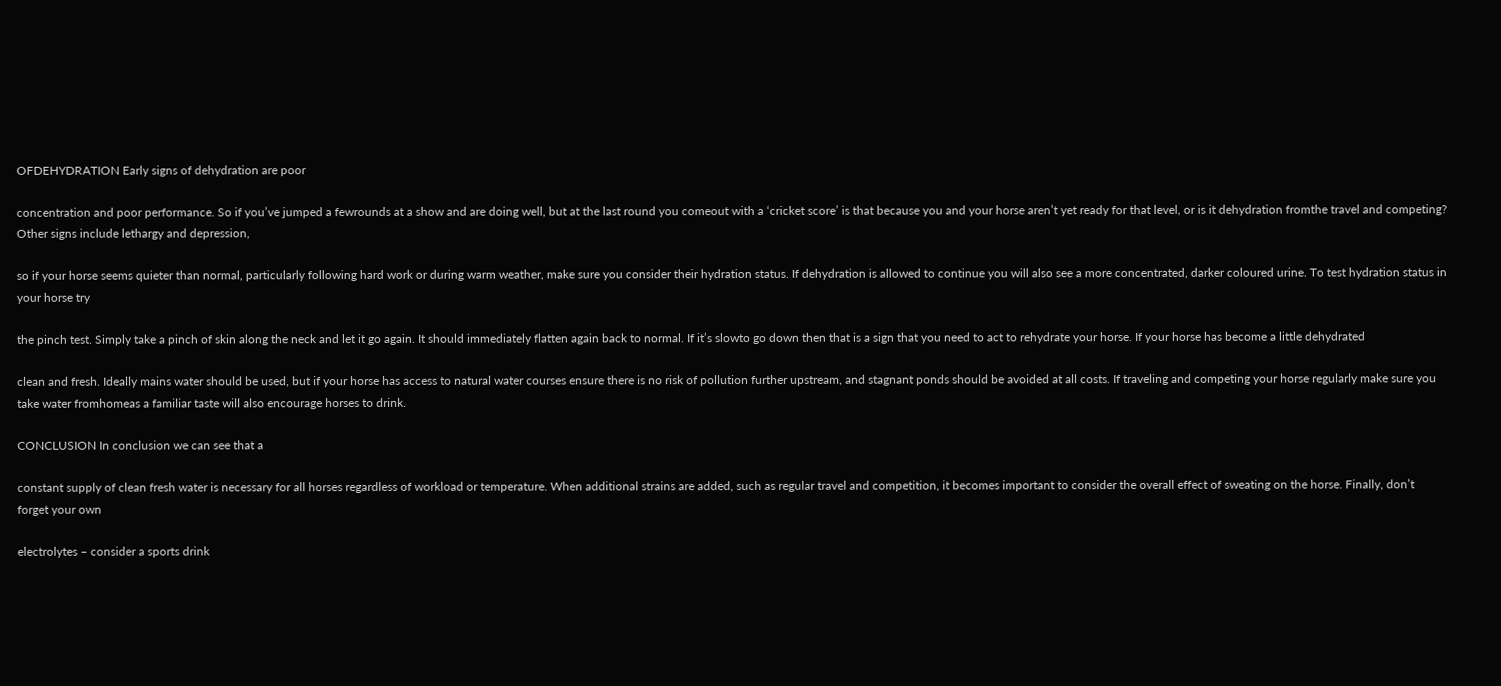OFDEHYDRATION Early signs of dehydration are poor

concentration and poor performance. So if you’ve jumped a fewrounds at a show and are doing well, but at the last round you comeout with a ‘cricket score’ is that because you and your horse aren’t yet ready for that level, or is it dehydration fromthe travel and competing? Other signs include lethargy and depression,

so if your horse seems quieter than normal, particularly following hard work or during warm weather, make sure you consider their hydration status. If dehydration is allowed to continue you will also see a more concentrated, darker coloured urine. To test hydration status in your horse try

the pinch test. Simply take a pinch of skin along the neck and let it go again. It should immediately flatten again back to normal. If it’s slowto go down then that is a sign that you need to act to rehydrate your horse. If your horse has become a little dehydrated

clean and fresh. Ideally mains water should be used, but if your horse has access to natural water courses ensure there is no risk of pollution further upstream, and stagnant ponds should be avoided at all costs. If traveling and competing your horse regularly make sure you take water fromhomeas a familiar taste will also encourage horses to drink.

CONCLUSION In conclusion we can see that a

constant supply of clean fresh water is necessary for all horses regardless of workload or temperature. When additional strains are added, such as regular travel and competition, it becomes important to consider the overall effect of sweating on the horse. Finally, don’t forget your own

electrolytes – consider a sports drink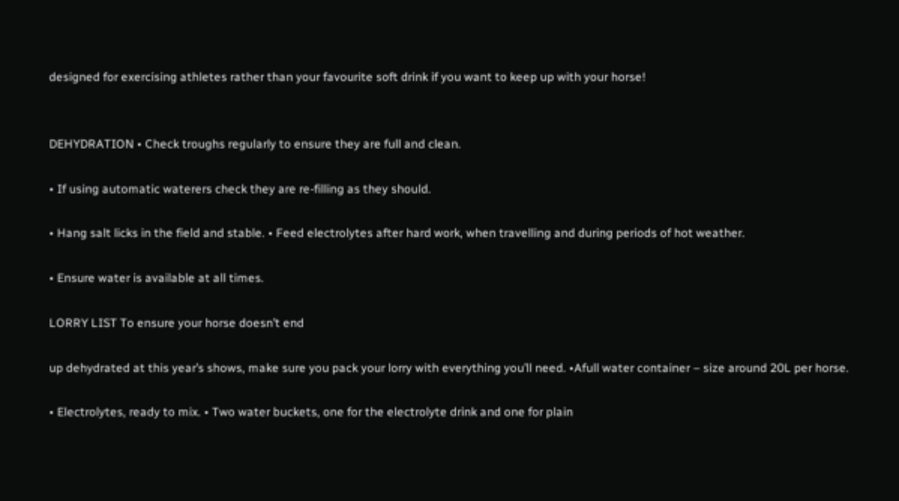designed for exercising athletes rather than your favourite soft drink if you want to keep up with your horse!


DEHYDRATION • Check troughs regularly to ensure they are full and clean.

• If using automatic waterers check they are re-filling as they should.

• Hang salt licks in the field and stable. • Feed electrolytes after hard work, when travelling and during periods of hot weather.

• Ensure water is available at all times.

LORRY LIST To ensure your horse doesn’t end

up dehydrated at this year’s shows, make sure you pack your lorry with everything you’ll need. •Afull water container – size around 20L per horse.

• Electrolytes, ready to mix. • Two water buckets, one for the electrolyte drink and one for plain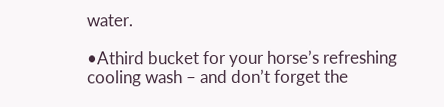water.

•Athird bucket for your horse’s refreshing cooling wash – and don’t forget the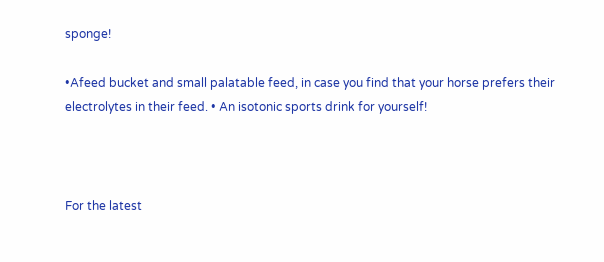sponge!

•Afeed bucket and small palatable feed, in case you find that your horse prefers their electrolytes in their feed. • An isotonic sports drink for yourself!



For the latest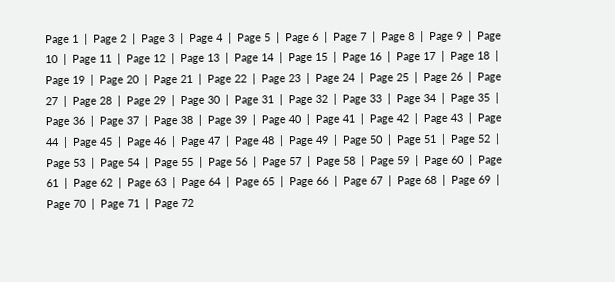Page 1  |  Page 2  |  Page 3  |  Page 4  |  Page 5  |  Page 6  |  Page 7  |  Page 8  |  Page 9  |  Page 10  |  Page 11  |  Page 12  |  Page 13  |  Page 14  |  Page 15  |  Page 16  |  Page 17  |  Page 18  |  Page 19  |  Page 20  |  Page 21  |  Page 22  |  Page 23  |  Page 24  |  Page 25  |  Page 26  |  Page 27  |  Page 28  |  Page 29  |  Page 30  |  Page 31  |  Page 32  |  Page 33  |  Page 34  |  Page 35  |  Page 36  |  Page 37  |  Page 38  |  Page 39  |  Page 40  |  Page 41  |  Page 42  |  Page 43  |  Page 44  |  Page 45  |  Page 46  |  Page 47  |  Page 48  |  Page 49  |  Page 50  |  Page 51  |  Page 52  |  Page 53  |  Page 54  |  Page 55  |  Page 56  |  Page 57  |  Page 58  |  Page 59  |  Page 60  |  Page 61  |  Page 62  |  Page 63  |  Page 64  |  Page 65  |  Page 66  |  Page 67  |  Page 68  |  Page 69  |  Page 70  |  Page 71  |  Page 72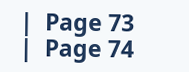|  Page 73  |  Page 74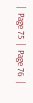|  Page 75  |  Page 76  |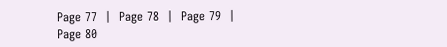Page 77  |  Page 78  |  Page 79  |  Page 80